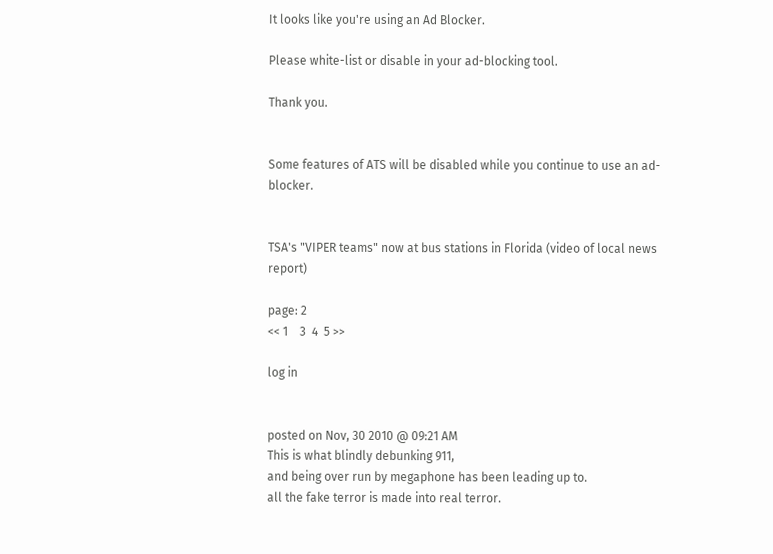It looks like you're using an Ad Blocker.

Please white-list or disable in your ad-blocking tool.

Thank you.


Some features of ATS will be disabled while you continue to use an ad-blocker.


TSA's "VIPER teams" now at bus stations in Florida (video of local news report)

page: 2
<< 1    3  4  5 >>

log in


posted on Nov, 30 2010 @ 09:21 AM
This is what blindly debunking 911,
and being over run by megaphone has been leading up to.
all the fake terror is made into real terror.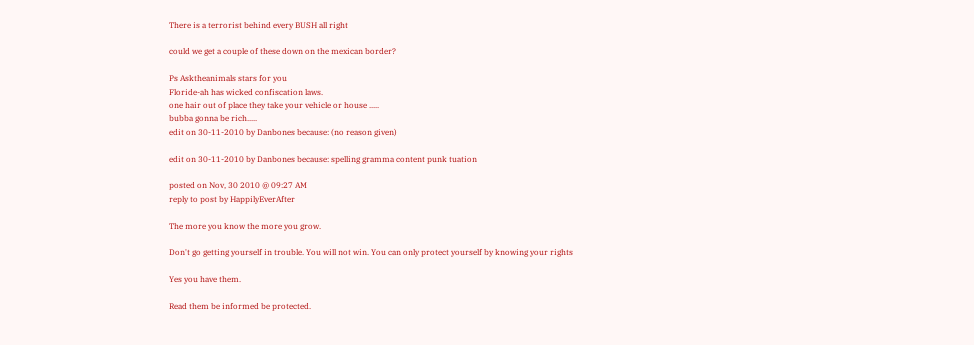There is a terrorist behind every BUSH all right

could we get a couple of these down on the mexican border?

Ps Asktheanimals stars for you
Floride-ah has wicked confiscation laws.
one hair out of place they take your vehicle or house .....
bubba gonna be rich.....
edit on 30-11-2010 by Danbones because: (no reason given)

edit on 30-11-2010 by Danbones because: spelling gramma content punk tuation

posted on Nov, 30 2010 @ 09:27 AM
reply to post by HappilyEverAfter

The more you know the more you grow.

Don't go getting yourself in trouble. You will not win. You can only protect yourself by knowing your rights

Yes you have them.

Read them be informed be protected.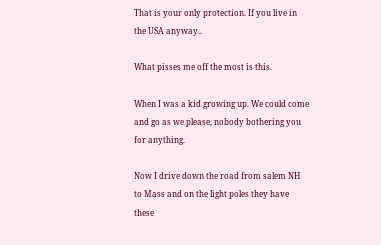That is your only protection. If you live in the USA anyway..

What pisses me off the most is this.

When I was a kid growing up. We could come and go as we please, nobody bothering you for anything.

Now I drive down the road from salem NH to Mass and on the light poles they have these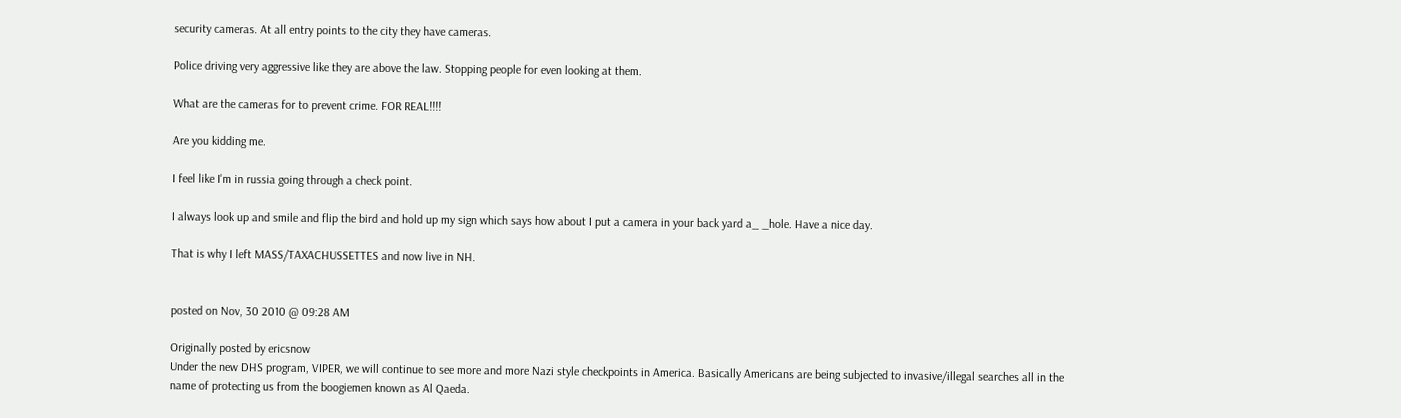security cameras. At all entry points to the city they have cameras.

Police driving very aggressive like they are above the law. Stopping people for even looking at them.

What are the cameras for to prevent crime. FOR REAL!!!!

Are you kidding me.

I feel like I'm in russia going through a check point.

I always look up and smile and flip the bird and hold up my sign which says how about I put a camera in your back yard a_ _hole. Have a nice day.

That is why I left MASS/TAXACHUSSETTES and now live in NH.


posted on Nov, 30 2010 @ 09:28 AM

Originally posted by ericsnow
Under the new DHS program, VIPER, we will continue to see more and more Nazi style checkpoints in America. Basically Americans are being subjected to invasive/illegal searches all in the name of protecting us from the boogiemen known as Al Qaeda.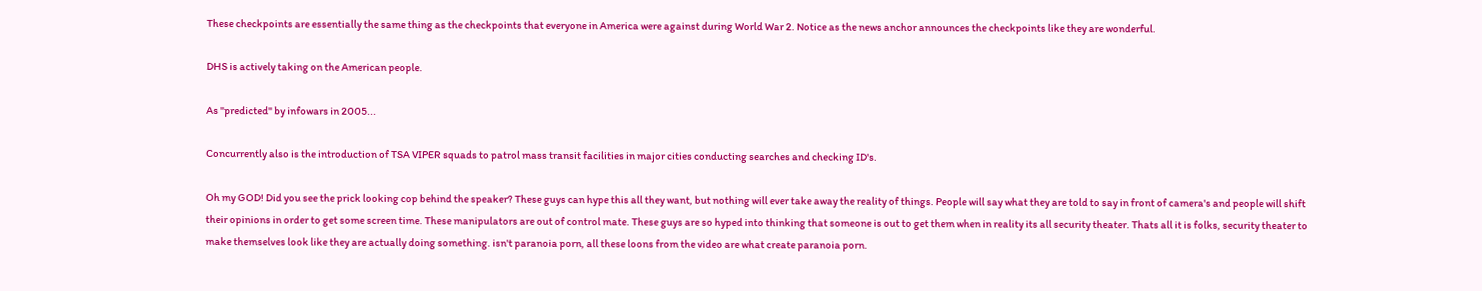These checkpoints are essentially the same thing as the checkpoints that everyone in America were against during World War 2. Notice as the news anchor announces the checkpoints like they are wonderful.

DHS is actively taking on the American people.

As "predicted" by infowars in 2005...

Concurrently also is the introduction of TSA VIPER squads to patrol mass transit facilities in major cities conducting searches and checking ID's.

Oh my GOD! Did you see the prick looking cop behind the speaker? These guys can hype this all they want, but nothing will ever take away the reality of things. People will say what they are told to say in front of camera's and people will shift their opinions in order to get some screen time. These manipulators are out of control mate. These guys are so hyped into thinking that someone is out to get them when in reality its all security theater. Thats all it is folks, security theater to make themselves look like they are actually doing something. isn't paranoia porn, all these loons from the video are what create paranoia porn.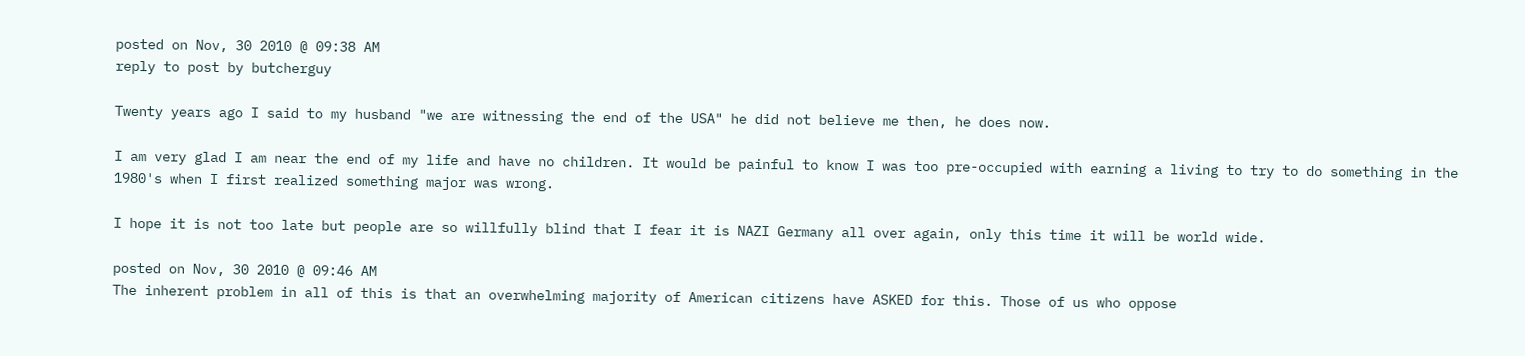posted on Nov, 30 2010 @ 09:38 AM
reply to post by butcherguy

Twenty years ago I said to my husband "we are witnessing the end of the USA" he did not believe me then, he does now.

I am very glad I am near the end of my life and have no children. It would be painful to know I was too pre-occupied with earning a living to try to do something in the 1980's when I first realized something major was wrong.

I hope it is not too late but people are so willfully blind that I fear it is NAZI Germany all over again, only this time it will be world wide.

posted on Nov, 30 2010 @ 09:46 AM
The inherent problem in all of this is that an overwhelming majority of American citizens have ASKED for this. Those of us who oppose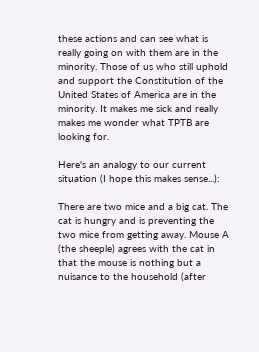these actions and can see what is really going on with them are in the minority. Those of us who still uphold and support the Constitution of the United States of America are in the minority. It makes me sick and really makes me wonder what TPTB are looking for.

Here's an analogy to our current situation (I hope this makes sense...):

There are two mice and a big cat. The cat is hungry and is preventing the two mice from getting away. Mouse A (the sheeple) agrees with the cat in that the mouse is nothing but a nuisance to the household (after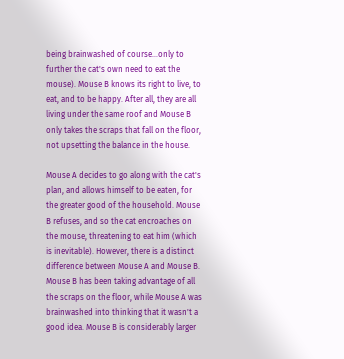being brainwashed of course...only to further the cat's own need to eat the mouse). Mouse B knows its right to live, to eat, and to be happy. After all, they are all living under the same roof and Mouse B only takes the scraps that fall on the floor, not upsetting the balance in the house.

Mouse A decides to go along with the cat's plan, and allows himself to be eaten, for the greater good of the household. Mouse B refuses, and so the cat encroaches on the mouse, threatening to eat him (which is inevitable). However, there is a distinct difference between Mouse A and Mouse B. Mouse B has been taking advantage of all the scraps on the floor, while Mouse A was brainwashed into thinking that it wasn't a good idea. Mouse B is considerably larger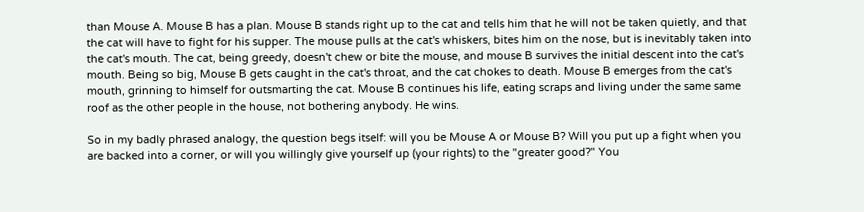than Mouse A. Mouse B has a plan. Mouse B stands right up to the cat and tells him that he will not be taken quietly, and that the cat will have to fight for his supper. The mouse pulls at the cat's whiskers, bites him on the nose, but is inevitably taken into the cat's mouth. The cat, being greedy, doesn't chew or bite the mouse, and mouse B survives the initial descent into the cat's mouth. Being so big, Mouse B gets caught in the cat's throat, and the cat chokes to death. Mouse B emerges from the cat's mouth, grinning to himself for outsmarting the cat. Mouse B continues his life, eating scraps and living under the same same roof as the other people in the house, not bothering anybody. He wins.

So in my badly phrased analogy, the question begs itself: will you be Mouse A or Mouse B? Will you put up a fight when you are backed into a corner, or will you willingly give yourself up (your rights) to the "greater good?" You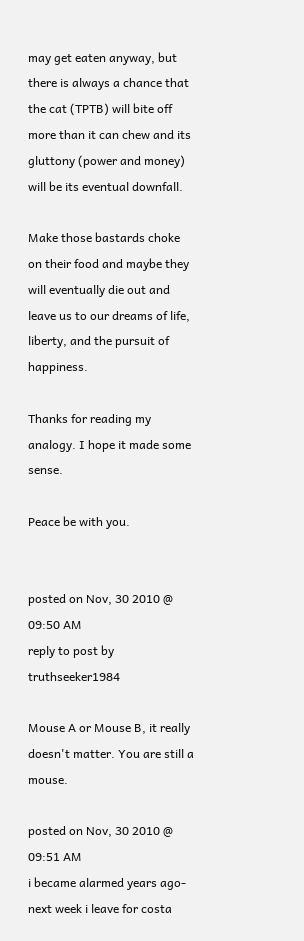may get eaten anyway, but there is always a chance that the cat (TPTB) will bite off more than it can chew and its gluttony (power and money) will be its eventual downfall.

Make those bastards choke on their food and maybe they will eventually die out and leave us to our dreams of life, liberty, and the pursuit of happiness.

Thanks for reading my analogy. I hope it made some sense.

Peace be with you.


posted on Nov, 30 2010 @ 09:50 AM
reply to post by truthseeker1984

Mouse A or Mouse B, it really doesn't matter. You are still a mouse.

posted on Nov, 30 2010 @ 09:51 AM
i became alarmed years ago- next week i leave for costa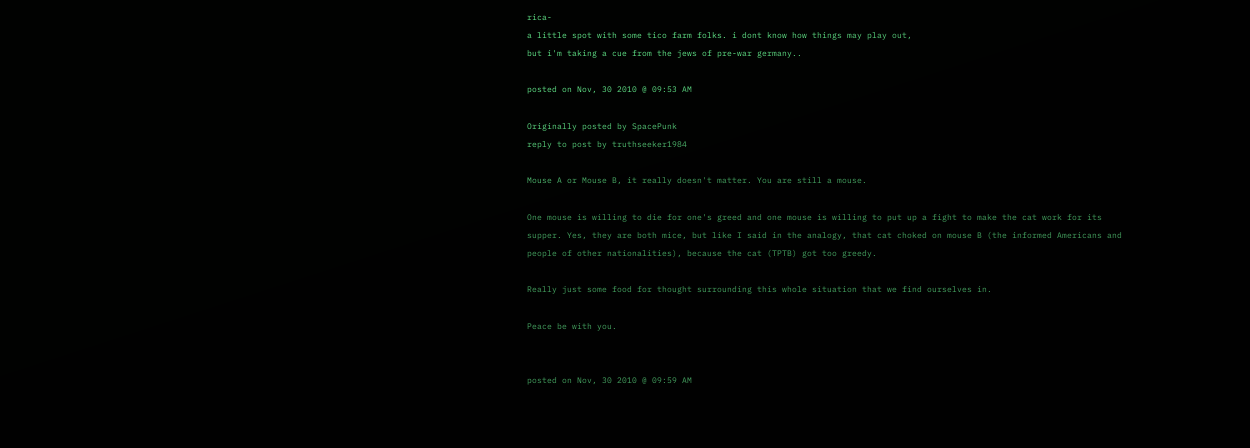rica-
a little spot with some tico farm folks. i dont know how things may play out,
but i'm taking a cue from the jews of pre-war germany..

posted on Nov, 30 2010 @ 09:53 AM

Originally posted by SpacePunk
reply to post by truthseeker1984

Mouse A or Mouse B, it really doesn't matter. You are still a mouse.

One mouse is willing to die for one's greed and one mouse is willing to put up a fight to make the cat work for its supper. Yes, they are both mice, but like I said in the analogy, that cat choked on mouse B (the informed Americans and people of other nationalities), because the cat (TPTB) got too greedy.

Really just some food for thought surrounding this whole situation that we find ourselves in.

Peace be with you.


posted on Nov, 30 2010 @ 09:59 AM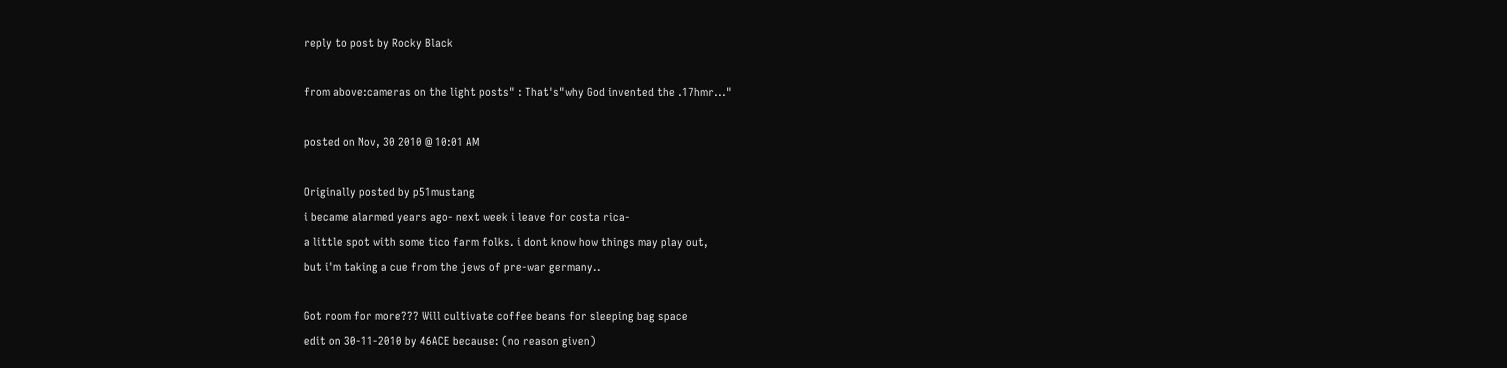reply to post by Rocky Black

from above:cameras on the light posts" : That's"why God invented the .17hmr..."

posted on Nov, 30 2010 @ 10:01 AM

Originally posted by p51mustang
i became alarmed years ago- next week i leave for costa rica-
a little spot with some tico farm folks. i dont know how things may play out,
but i'm taking a cue from the jews of pre-war germany..

Got room for more??? Will cultivate coffee beans for sleeping bag space
edit on 30-11-2010 by 46ACE because: (no reason given)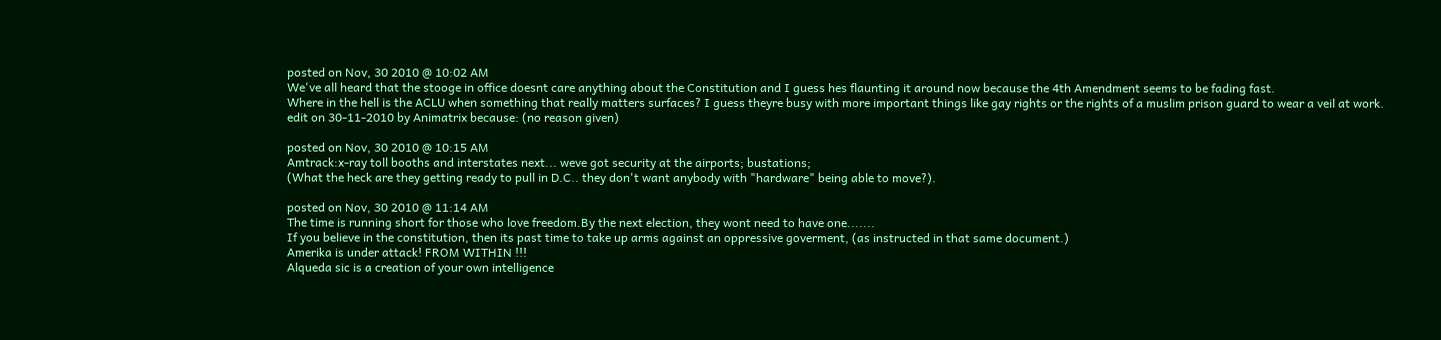posted on Nov, 30 2010 @ 10:02 AM
We've all heard that the stooge in office doesnt care anything about the Constitution and I guess hes flaunting it around now because the 4th Amendment seems to be fading fast.
Where in the hell is the ACLU when something that really matters surfaces? I guess theyre busy with more important things like gay rights or the rights of a muslim prison guard to wear a veil at work.
edit on 30-11-2010 by Animatrix because: (no reason given)

posted on Nov, 30 2010 @ 10:15 AM
Amtrack:x-ray toll booths and interstates next... weve got security at the airports; bustations;
(What the heck are they getting ready to pull in D.C.. they don't want anybody with "hardware" being able to move?).

posted on Nov, 30 2010 @ 11:14 AM
The time is running short for those who love freedom.By the next election, they wont need to have one.......
If you believe in the constitution, then its past time to take up arms against an oppressive goverment, (as instructed in that same document.)
Amerika is under attack! FROM WITHIN !!!
Alqueda sic is a creation of your own intelligence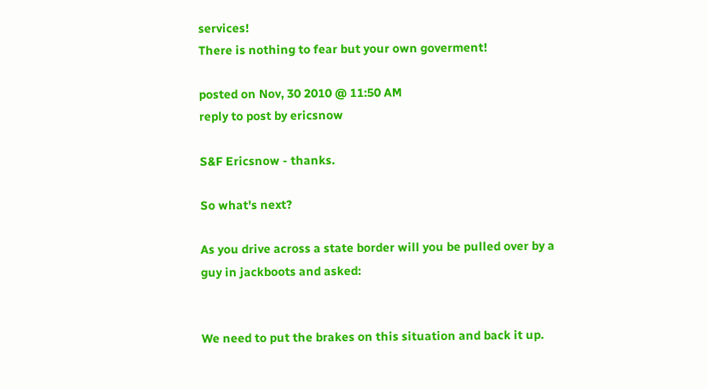services!
There is nothing to fear but your own goverment!

posted on Nov, 30 2010 @ 11:50 AM
reply to post by ericsnow

S&F Ericsnow - thanks.

So what's next?

As you drive across a state border will you be pulled over by a guy in jackboots and asked:


We need to put the brakes on this situation and back it up.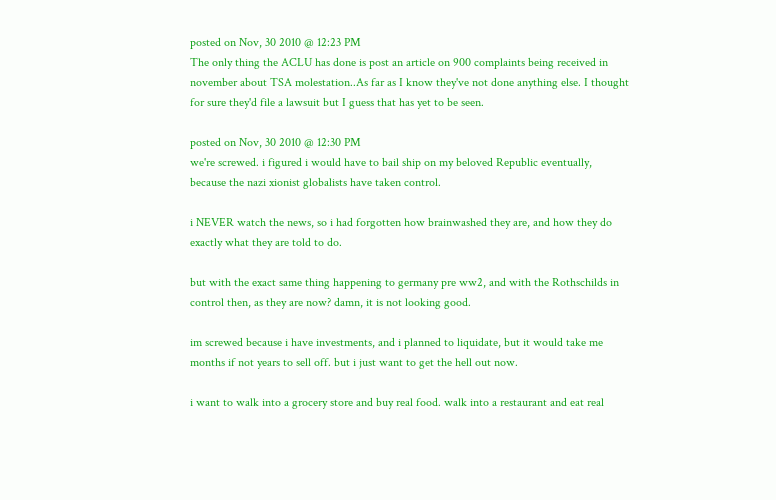posted on Nov, 30 2010 @ 12:23 PM
The only thing the ACLU has done is post an article on 900 complaints being received in november about TSA molestation..As far as I know they've not done anything else. I thought for sure they'd file a lawsuit but I guess that has yet to be seen.

posted on Nov, 30 2010 @ 12:30 PM
we're screwed. i figured i would have to bail ship on my beloved Republic eventually, because the nazi xionist globalists have taken control.

i NEVER watch the news, so i had forgotten how brainwashed they are, and how they do exactly what they are told to do.

but with the exact same thing happening to germany pre ww2, and with the Rothschilds in control then, as they are now? damn, it is not looking good.

im screwed because i have investments, and i planned to liquidate, but it would take me months if not years to sell off. but i just want to get the hell out now.

i want to walk into a grocery store and buy real food. walk into a restaurant and eat real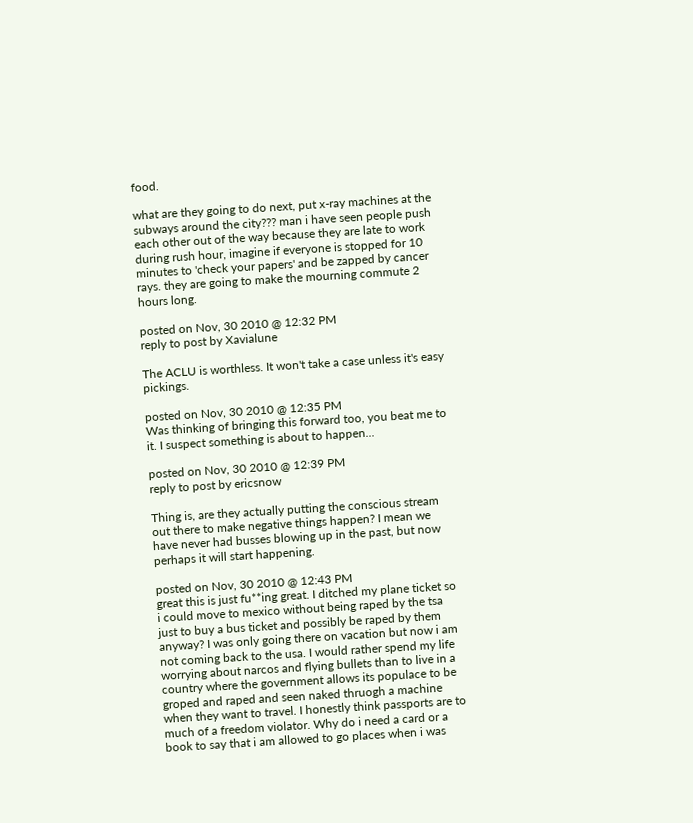food.

what are they going to do next, put x-ray machines at the subways around the city??? man i have seen people push each other out of the way because they are late to work during rush hour, imagine if everyone is stopped for 10 minutes to 'check your papers' and be zapped by cancer rays. they are going to make the mourning commute 2 hours long.

posted on Nov, 30 2010 @ 12:32 PM
reply to post by Xavialune

The ACLU is worthless. It won't take a case unless it's easy pickings.

posted on Nov, 30 2010 @ 12:35 PM
Was thinking of bringing this forward too, you beat me to it. I suspect something is about to happen...

posted on Nov, 30 2010 @ 12:39 PM
reply to post by ericsnow

Thing is, are they actually putting the conscious stream out there to make negative things happen? I mean we have never had busses blowing up in the past, but now perhaps it will start happening.

posted on Nov, 30 2010 @ 12:43 PM
great this is just fu**ing great. I ditched my plane ticket so i could move to mexico without being raped by the tsa just to buy a bus ticket and possibly be raped by them anyway? I was only going there on vacation but now i am not coming back to the usa. I would rather spend my life worrying about narcos and flying bullets than to live in a country where the government allows its populace to be groped and raped and seen naked thruogh a machine when they want to travel. I honestly think passports are to much of a freedom violator. Why do i need a card or a book to say that i am allowed to go places when i was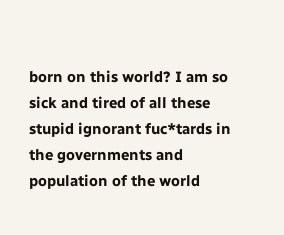born on this world? I am so sick and tired of all these stupid ignorant fuc*tards in the governments and population of the world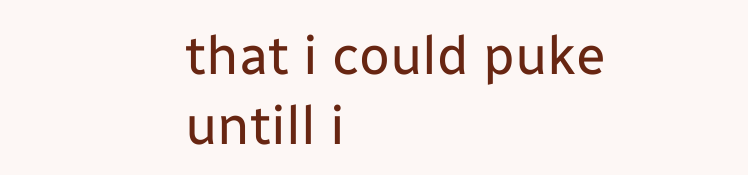that i could puke untill i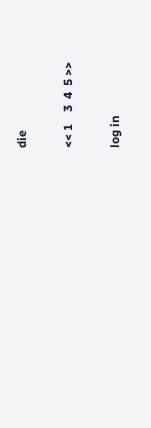die

<< 1    3  4  5 >>

log in